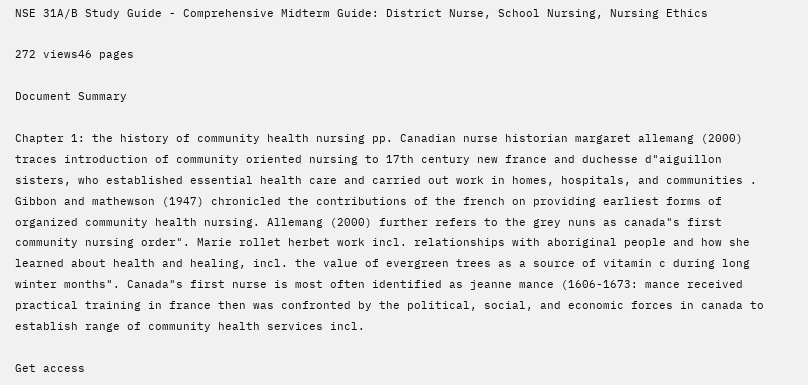NSE 31A/B Study Guide - Comprehensive Midterm Guide: District Nurse, School Nursing, Nursing Ethics

272 views46 pages

Document Summary

Chapter 1: the history of community health nursing pp. Canadian nurse historian margaret allemang (2000) traces introduction of community oriented nursing to 17th century new france and duchesse d"aiguillon sisters, who established essential health care and carried out work in homes, hospitals, and communities . Gibbon and mathewson (1947) chronicled the contributions of the french on providing earliest forms of organized community health nursing. Allemang (2000) further refers to the grey nuns as canada"s first community nursing order". Marie rollet herbet work incl. relationships with aboriginal people and how she learned about health and healing, incl. the value of evergreen trees as a source of vitamin c during long winter months". Canada"s first nurse is most often identified as jeanne mance (1606-1673: mance received practical training in france then was confronted by the political, social, and economic forces in canada to establish range of community health services incl.

Get access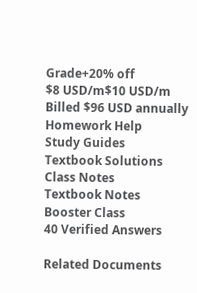Grade+20% off
$8 USD/m$10 USD/m
Billed $96 USD annually
Homework Help
Study Guides
Textbook Solutions
Class Notes
Textbook Notes
Booster Class
40 Verified Answers

Related Documents